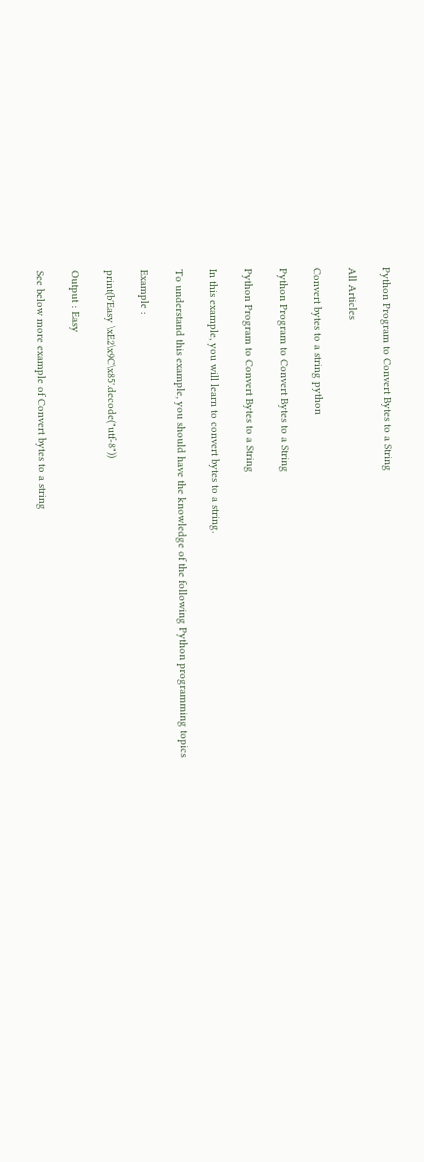Python Program to Convert Bytes to a String

All Articles

Convert bytes to a string python

Python Program to Convert Bytes to a String

Python Program to Convert Bytes to a String

In this example, you will learn to convert bytes to a string.

To understand this example, you should have the knowledge of the following Python programming topics

Example :

print(b'Easy \xE2\x9C\x85'.decode("utf-8"))

Output : Easy

See below more example of Convert bytes to a string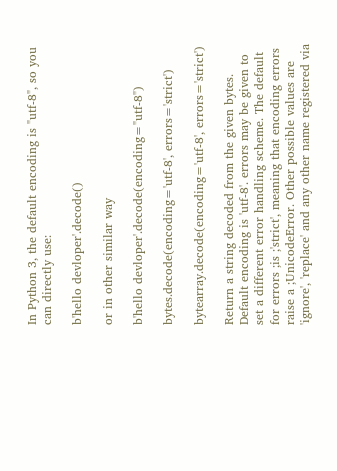In Python 3, the default encoding is "utf-8", so you can directly use:

b'hello devloper'.decode()

or in other similar way

b'hello devloper'.decode(encoding="utf-8")

bytes.decode(encoding='utf-8', errors='strict')

bytearray.decode(encoding='utf-8', errors='strict')

Return a string decoded from the given bytes. Default encoding is 'utf-8'. errors may be given to set a different error handling scheme. The default for errors ;is ;'strict', meaning that encoding errors raise a ;UnicodeError. Other possible values are 'ignore', 'replace' and any other name registered via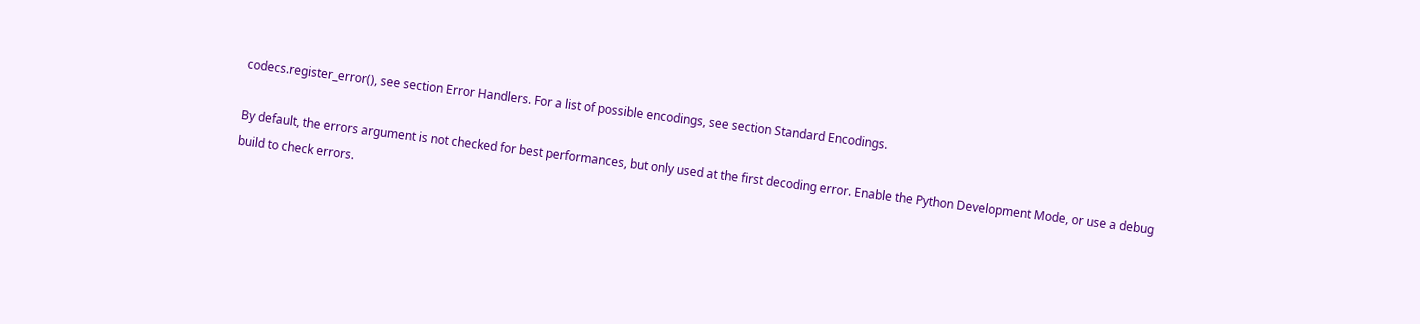codecs.register_error(), see section Error Handlers. For a list of possible encodings, see section Standard Encodings.

By default, the errors argument is not checked for best performances, but only used at the first decoding error. Enable the Python Development Mode, or use a debug build to check errors.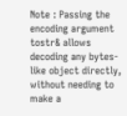Note : Passing the encoding argument tostr& allows decoding any bytes-like object directly, without needing to make a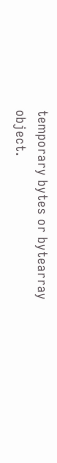temporary bytes or bytearray object.